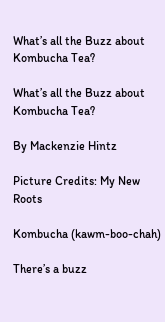What’s all the Buzz about Kombucha Tea?

What’s all the Buzz about Kombucha Tea?

By Mackenzie Hintz

Picture Credits: My New Roots

Kombucha (kawm-boo-chah)

There’s a buzz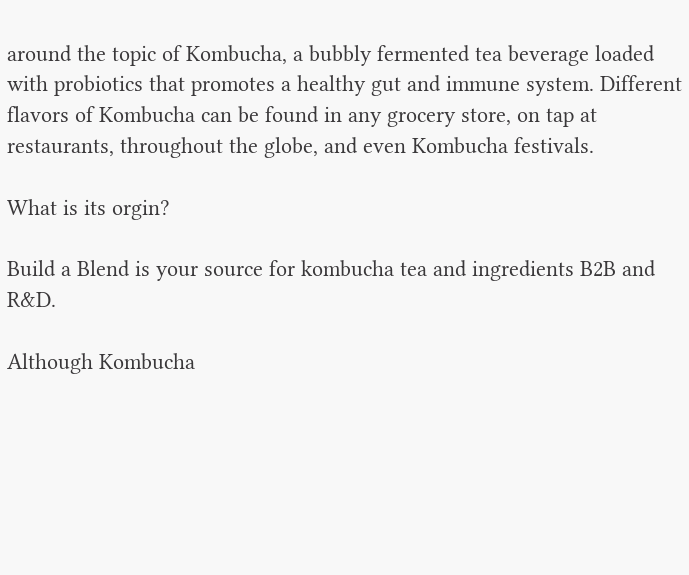around the topic of Kombucha, a bubbly fermented tea beverage loaded with probiotics that promotes a healthy gut and immune system. Different flavors of Kombucha can be found in any grocery store, on tap at restaurants, throughout the globe, and even Kombucha festivals.

What is its orgin?

Build a Blend is your source for kombucha tea and ingredients B2B and R&D.

Although Kombucha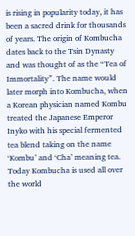is rising in popularity today, it has been a sacred drink for thousands of years. The origin of Kombucha dates back to the Tsin Dynasty and was thought of as the “Tea of Immortality”. The name would later morph into Kombucha, when a Korean physician named Kombu treated the Japanese Emperor Inyko with his special fermented tea blend taking on the name ‘Kombu’ and ‘Cha’ meaning tea. Today Kombucha is used all over the world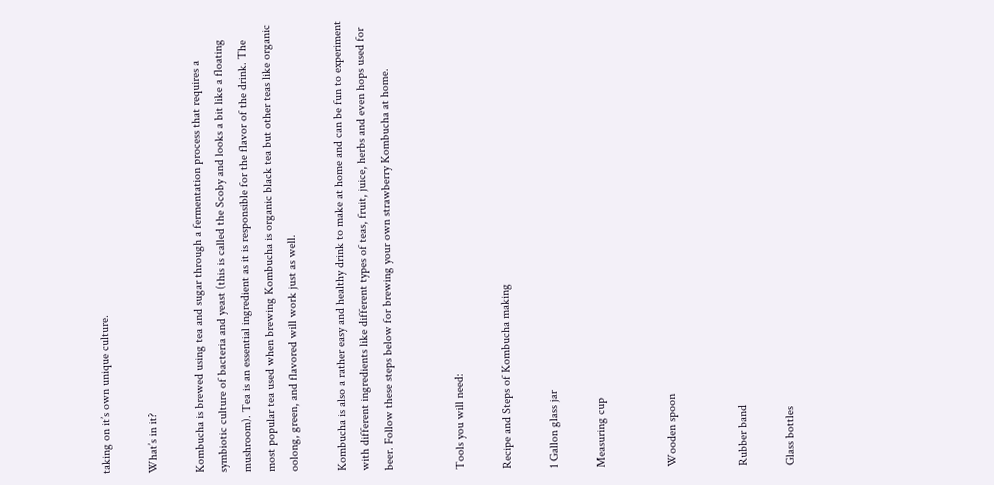taking on it’s own unique culture.

What’s in it?

Kombucha is brewed using tea and sugar through a fermentation process that requires a symbiotic culture of bacteria and yeast (this is called the Scoby and looks a bit like a floating mushroom). Tea is an essential ingredient as it is responsible for the flavor of the drink. The most popular tea used when brewing Kombucha is organic black tea but other teas like organic oolong, green, and flavored will work just as well.

Kombucha is also a rather easy and healthy drink to make at home and can be fun to experiment with different ingredients like different types of teas, fruit, juice, herbs and even hops used for beer. Follow these steps below for brewing your own strawberry Kombucha at home.


Tools you will need:

Recipe and Steps of Kombucha making

1 Gallon glass jar

Measuring cup


Wooden spoon


Rubber band

Glass bottles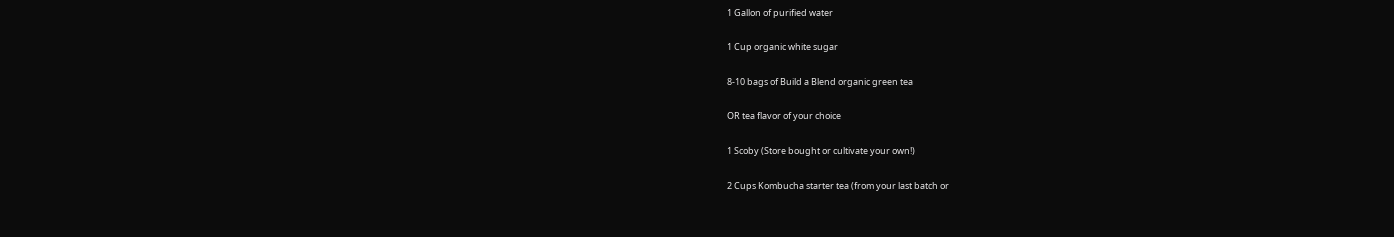1 Gallon of purified water

1 Cup organic white sugar

8-10 bags of Build a Blend organic green tea

OR tea flavor of your choice

1 Scoby (Store bought or cultivate your own!)

2 Cups Kombucha starter tea (from your last batch or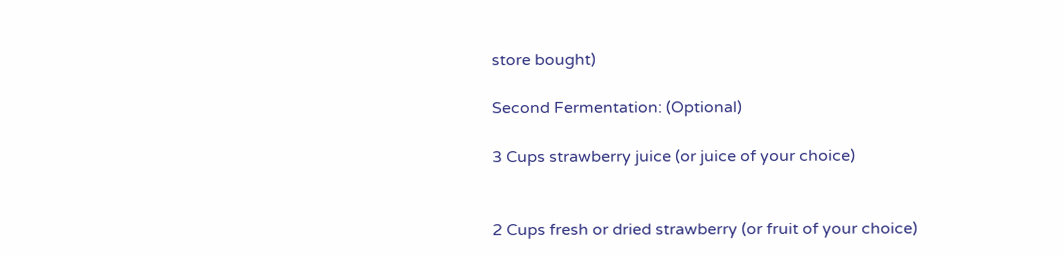store bought)

Second Fermentation: (Optional)

3 Cups strawberry juice (or juice of your choice)


2 Cups fresh or dried strawberry (or fruit of your choice)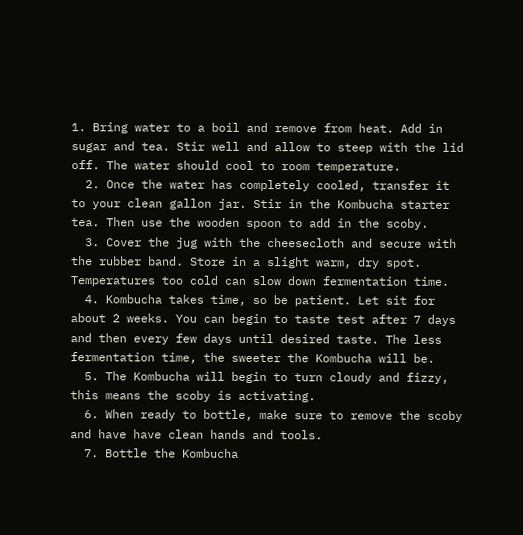1. Bring water to a boil and remove from heat. Add in sugar and tea. Stir well and allow to steep with the lid off. The water should cool to room temperature.
  2. Once the water has completely cooled, transfer it to your clean gallon jar. Stir in the Kombucha starter tea. Then use the wooden spoon to add in the scoby.
  3. Cover the jug with the cheesecloth and secure with the rubber band. Store in a slight warm, dry spot. Temperatures too cold can slow down fermentation time.
  4. Kombucha takes time, so be patient. Let sit for about 2 weeks. You can begin to taste test after 7 days and then every few days until desired taste. The less fermentation time, the sweeter the Kombucha will be.
  5. The Kombucha will begin to turn cloudy and fizzy, this means the scoby is activating.
  6. When ready to bottle, make sure to remove the scoby and have have clean hands and tools.
  7. Bottle the Kombucha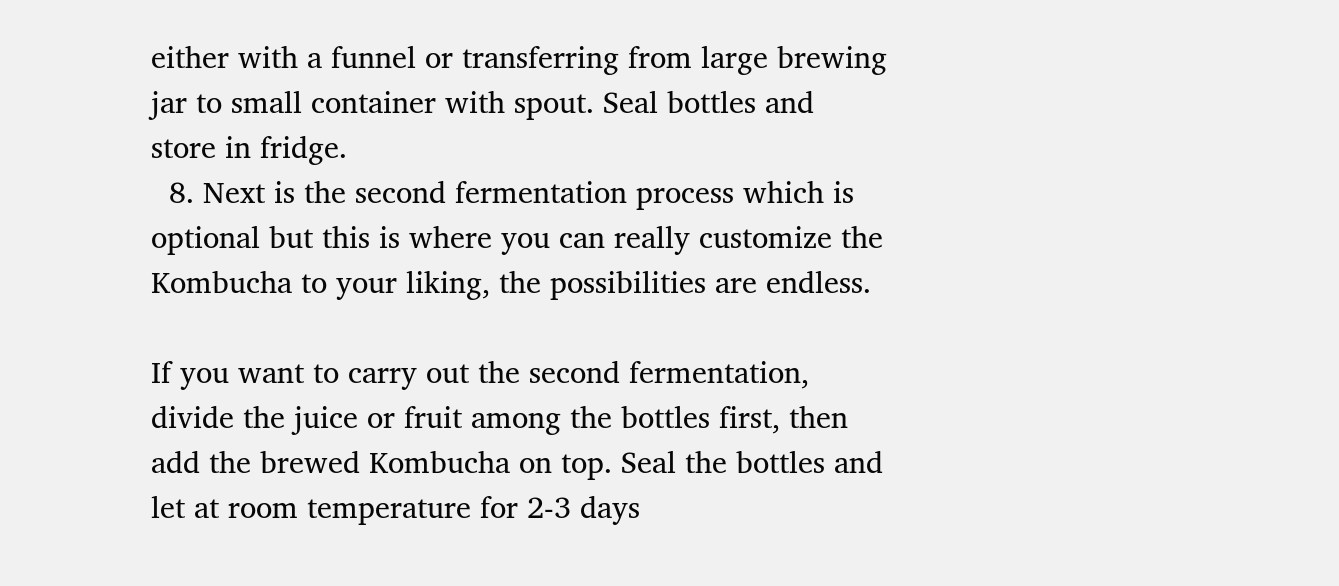either with a funnel or transferring from large brewing jar to small container with spout. Seal bottles and store in fridge.
  8. Next is the second fermentation process which is optional but this is where you can really customize the Kombucha to your liking, the possibilities are endless.

If you want to carry out the second fermentation, divide the juice or fruit among the bottles first, then add the brewed Kombucha on top. Seal the bottles and let at room temperature for 2-3 days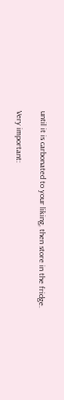until it is carbonated to your liking, then store in the fridge.

Very important: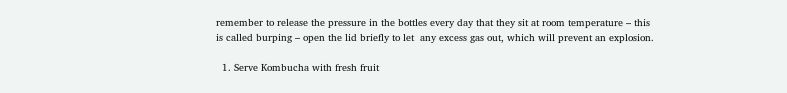remember to release the pressure in the bottles every day that they sit at room temperature – this is called burping – open the lid briefly to let  any excess gas out, which will prevent an explosion.

  1. Serve Kombucha with fresh fruit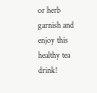or herb garnish and enjoy this healthy tea drink!